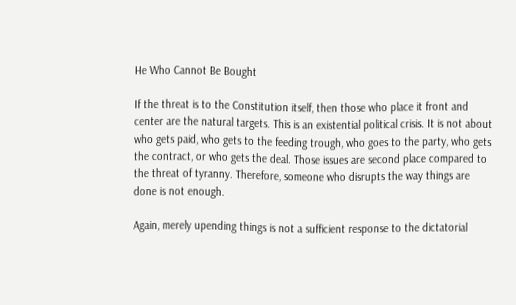He Who Cannot Be Bought

If the threat is to the Constitution itself, then those who place it front and center are the natural targets. This is an existential political crisis. It is not about who gets paid, who gets to the feeding trough, who goes to the party, who gets the contract, or who gets the deal. Those issues are second place compared to the threat of tyranny. Therefore, someone who disrupts the way things are done is not enough.

Again, merely upending things is not a sufficient response to the dictatorial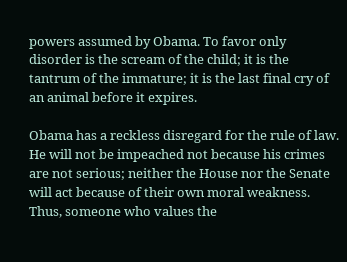powers assumed by Obama. To favor only disorder is the scream of the child; it is the tantrum of the immature; it is the last final cry of an animal before it expires.

Obama has a reckless disregard for the rule of law. He will not be impeached not because his crimes are not serious; neither the House nor the Senate will act because of their own moral weakness. Thus, someone who values the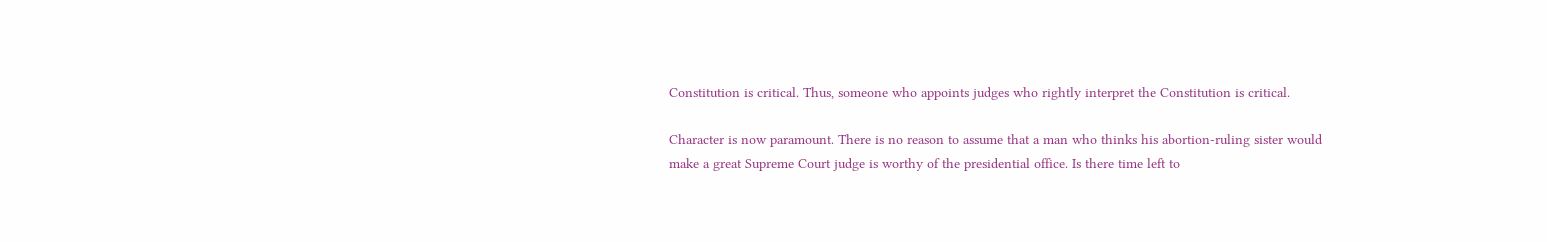Constitution is critical. Thus, someone who appoints judges who rightly interpret the Constitution is critical.

Character is now paramount. There is no reason to assume that a man who thinks his abortion-ruling sister would make a great Supreme Court judge is worthy of the presidential office. Is there time left to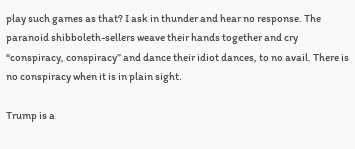play such games as that? I ask in thunder and hear no response. The paranoid shibboleth-sellers weave their hands together and cry “conspiracy, conspiracy” and dance their idiot dances, to no avail. There is no conspiracy when it is in plain sight.

Trump is a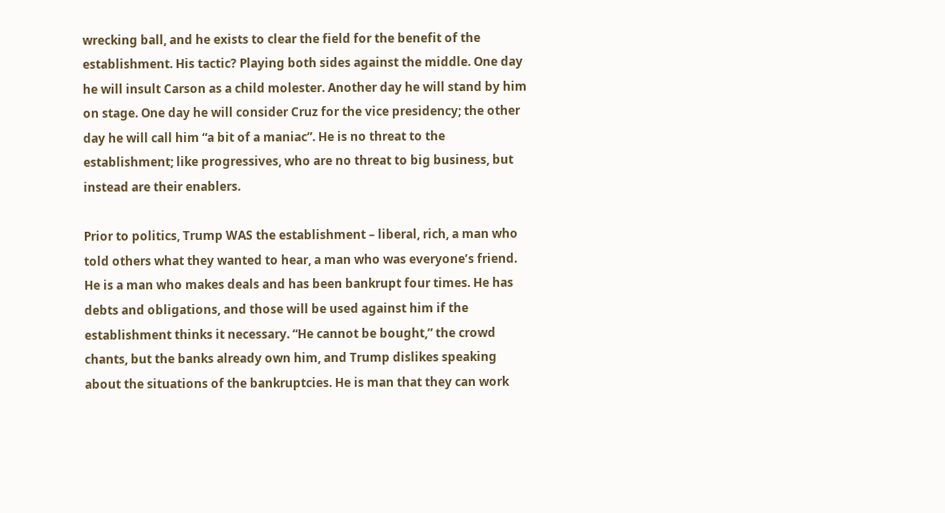wrecking ball, and he exists to clear the field for the benefit of the establishment. His tactic? Playing both sides against the middle. One day he will insult Carson as a child molester. Another day he will stand by him on stage. One day he will consider Cruz for the vice presidency; the other day he will call him “a bit of a maniac”. He is no threat to the establishment; like progressives, who are no threat to big business, but instead are their enablers.

Prior to politics, Trump WAS the establishment – liberal, rich, a man who told others what they wanted to hear, a man who was everyone’s friend. He is a man who makes deals and has been bankrupt four times. He has debts and obligations, and those will be used against him if the establishment thinks it necessary. “He cannot be bought,” the crowd chants, but the banks already own him, and Trump dislikes speaking about the situations of the bankruptcies. He is man that they can work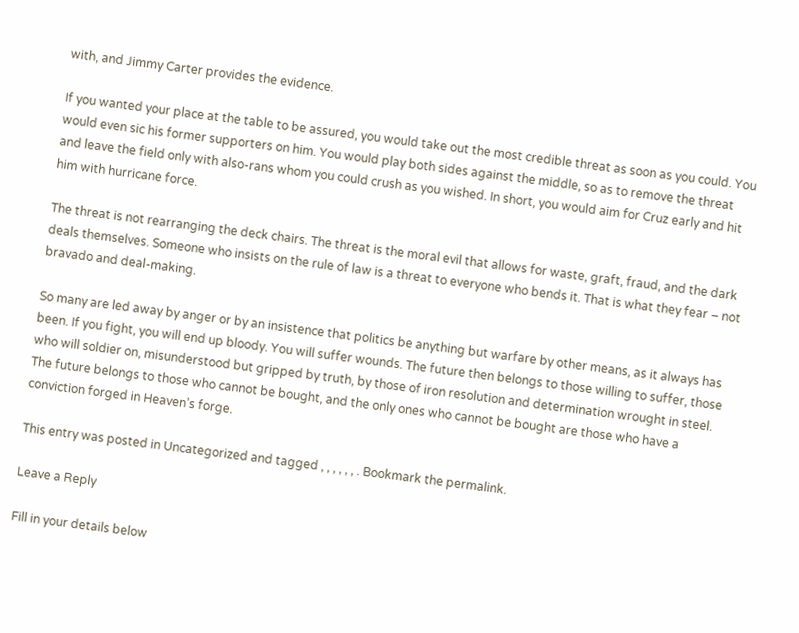with, and Jimmy Carter provides the evidence.

If you wanted your place at the table to be assured, you would take out the most credible threat as soon as you could. You would even sic his former supporters on him. You would play both sides against the middle, so as to remove the threat and leave the field only with also-rans whom you could crush as you wished. In short, you would aim for Cruz early and hit him with hurricane force.

The threat is not rearranging the deck chairs. The threat is the moral evil that allows for waste, graft, fraud, and the dark deals themselves. Someone who insists on the rule of law is a threat to everyone who bends it. That is what they fear – not bravado and deal-making.

So many are led away by anger or by an insistence that politics be anything but warfare by other means, as it always has been. If you fight, you will end up bloody. You will suffer wounds. The future then belongs to those willing to suffer, those who will soldier on, misunderstood but gripped by truth, by those of iron resolution and determination wrought in steel. The future belongs to those who cannot be bought, and the only ones who cannot be bought are those who have a conviction forged in Heaven’s forge.

This entry was posted in Uncategorized and tagged , , , , , , . Bookmark the permalink.

Leave a Reply

Fill in your details below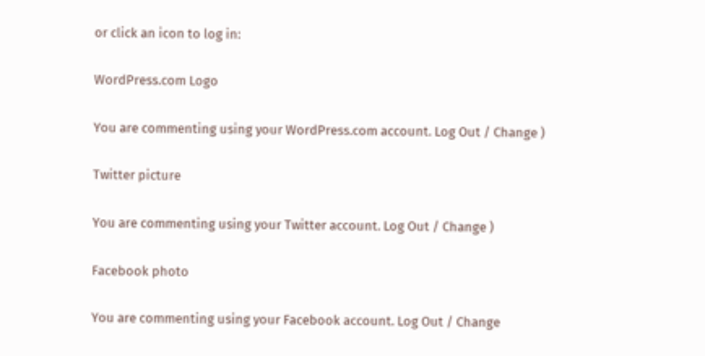or click an icon to log in:

WordPress.com Logo

You are commenting using your WordPress.com account. Log Out / Change )

Twitter picture

You are commenting using your Twitter account. Log Out / Change )

Facebook photo

You are commenting using your Facebook account. Log Out / Change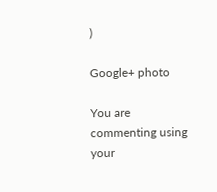)

Google+ photo

You are commenting using your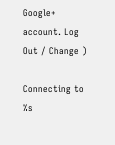Google+ account. Log Out / Change )

Connecting to %s